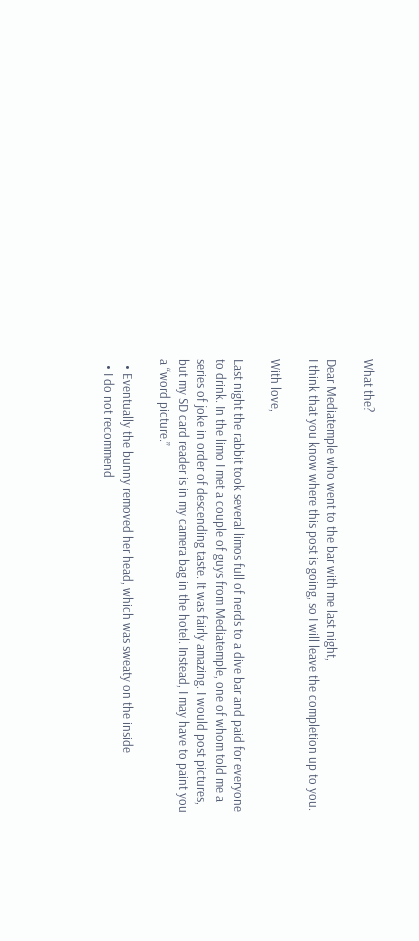What the?

Dear Mediatemple who went to the bar with me last night,
I think that you know where this post is going, so I will leave the completion up to you.

With love,

Last night the rabbit took several limos full of nerds to a dive bar and paid for everyone to drink. In the limo I met a couple of guys from Mediatemple, one of whom told me a series of joke in order of descending taste. It was fairly amazing. I would post pictures, but my SD card reader is in my camera bag in the hotel. Instead, I may have to paint you a “word picture.”

  • Eventually the bunny removed her head, which was sweaty on the inside
  • I do not recommend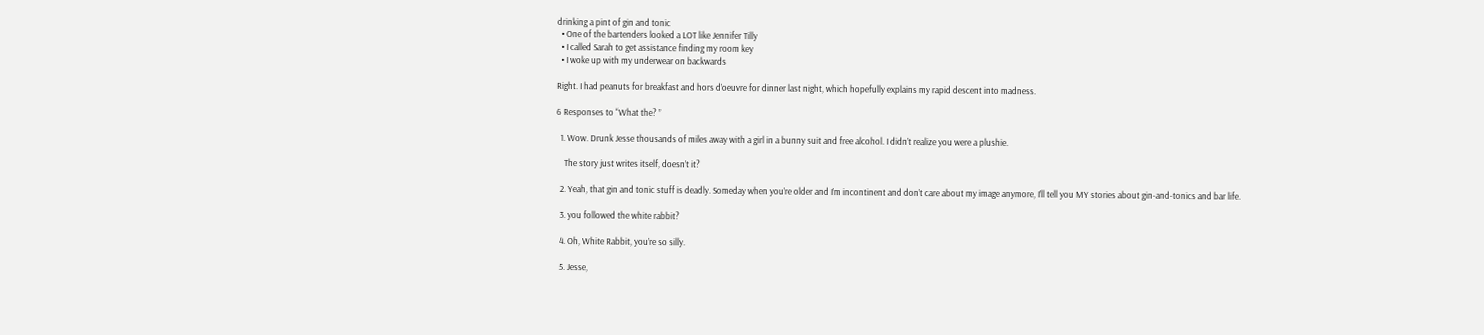drinking a pint of gin and tonic
  • One of the bartenders looked a LOT like Jennifer Tilly
  • I called Sarah to get assistance finding my room key
  • I woke up with my underwear on backwards

Right. I had peanuts for breakfast and hors d’oeuvre for dinner last night, which hopefully explains my rapid descent into madness.

6 Responses to “What the? ”

  1. Wow. Drunk Jesse thousands of miles away with a girl in a bunny suit and free alcohol. I didn’t realize you were a plushie.

    The story just writes itself, doesn’t it?

  2. Yeah, that gin and tonic stuff is deadly. Someday when you’re older and I’m incontinent and don’t care about my image anymore, I’ll tell you MY stories about gin-and-tonics and bar life.

  3. you followed the white rabbit?

  4. Oh, White Rabbit, you’re so silly.

  5. Jesse,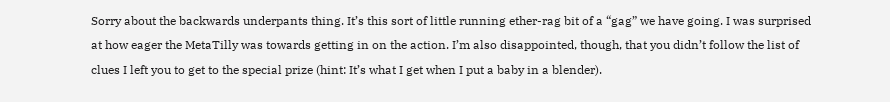Sorry about the backwards underpants thing. It’s this sort of little running ether-rag bit of a “gag” we have going. I was surprised at how eager the MetaTilly was towards getting in on the action. I’m also disappointed, though, that you didn’t follow the list of clues I left you to get to the special prize (hint: It’s what I get when I put a baby in a blender).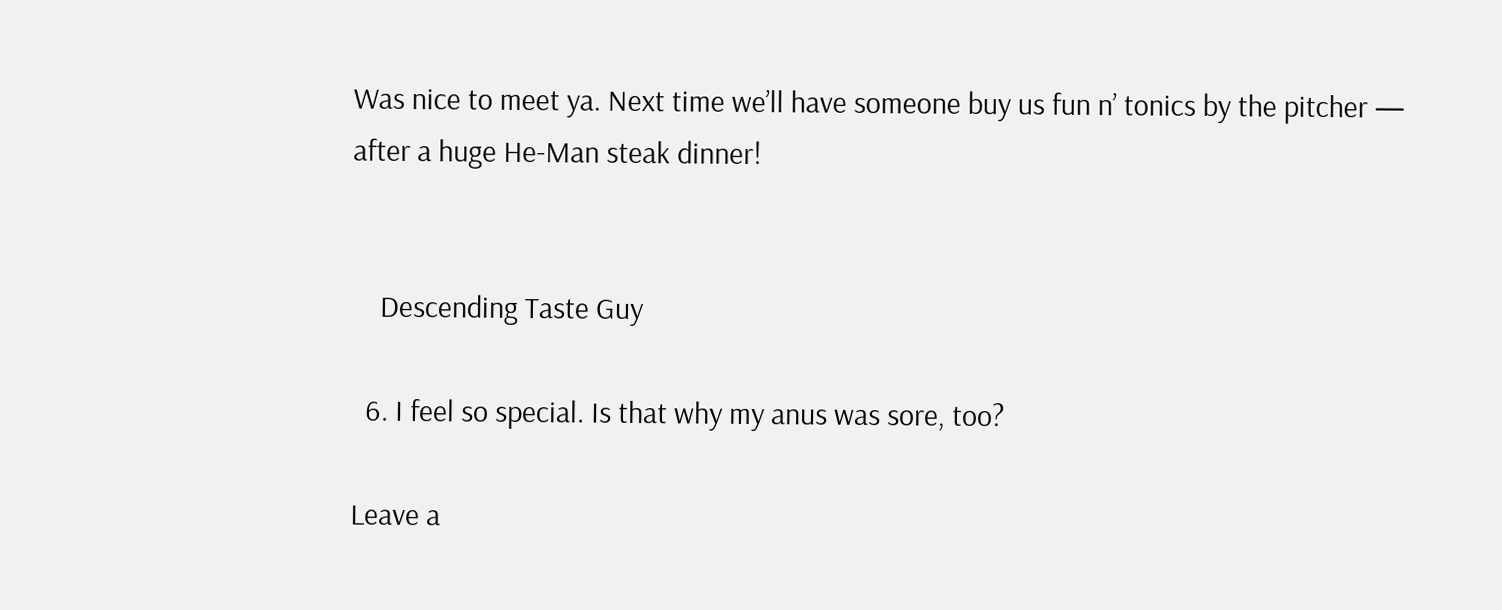Was nice to meet ya. Next time we’ll have someone buy us fun n’ tonics by the pitcher — after a huge He-Man steak dinner!


    Descending Taste Guy

  6. I feel so special. Is that why my anus was sore, too?

Leave a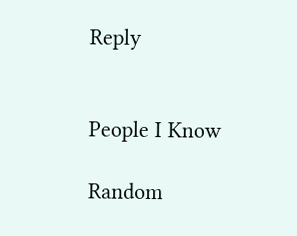Reply


People I Know

Random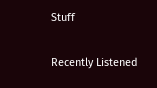Stuff

Recently Listened